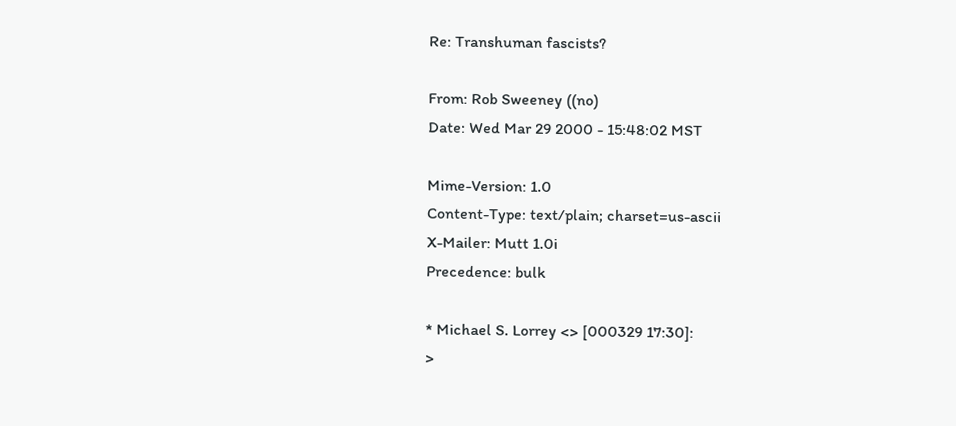Re: Transhuman fascists?

From: Rob Sweeney ((no)
Date: Wed Mar 29 2000 - 15:48:02 MST

Mime-Version: 1.0
Content-Type: text/plain; charset=us-ascii
X-Mailer: Mutt 1.0i
Precedence: bulk

* Michael S. Lorrey <> [000329 17:30]:
>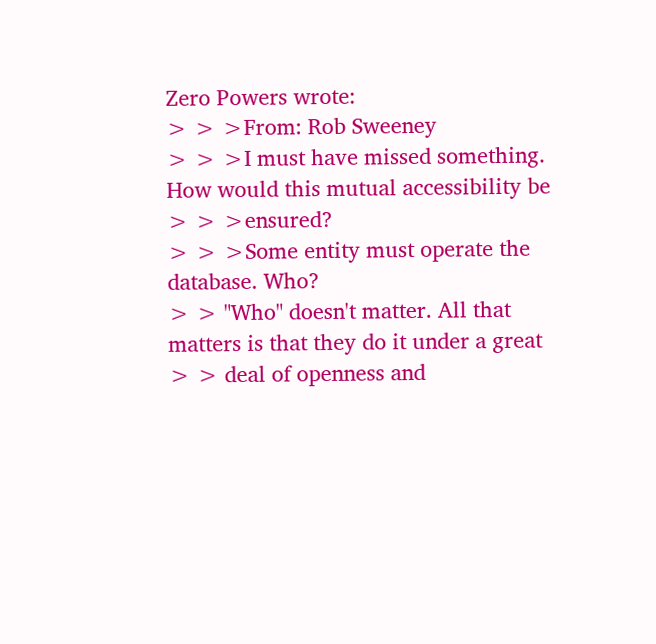Zero Powers wrote:
> > >From: Rob Sweeney
> > >I must have missed something. How would this mutual accessibility be
> > >ensured?
> > >Some entity must operate the database. Who?
> > "Who" doesn't matter. All that matters is that they do it under a great
> > deal of openness and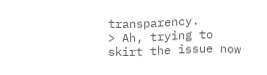transparency.
> Ah, trying to skirt the issue now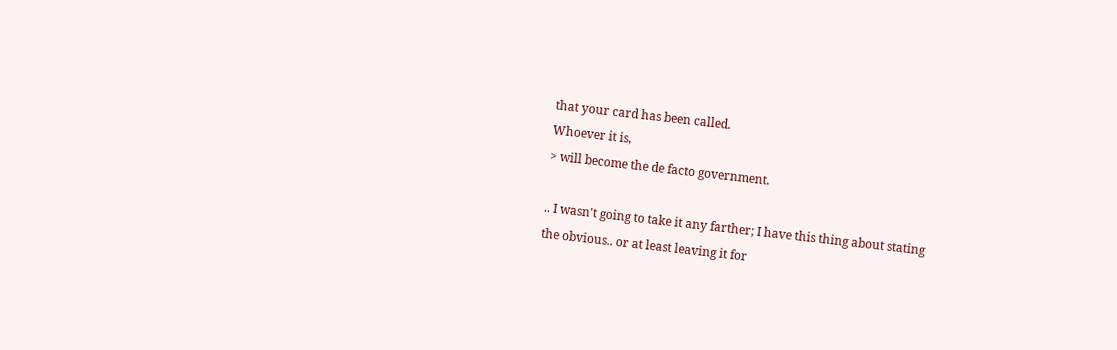that your card has been called.
Whoever it is,
> will become the de facto government.

.. I wasn't going to take it any farther; I have this thing about stating
the obvious.. or at least leaving it for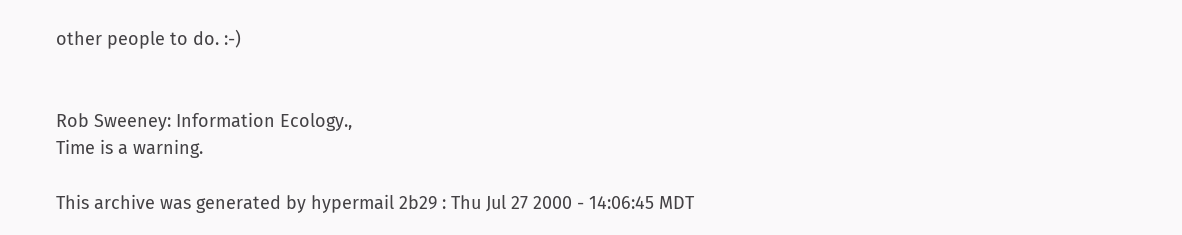other people to do. :-)


Rob Sweeney: Information Ecology.,
Time is a warning.

This archive was generated by hypermail 2b29 : Thu Jul 27 2000 - 14:06:45 MDT